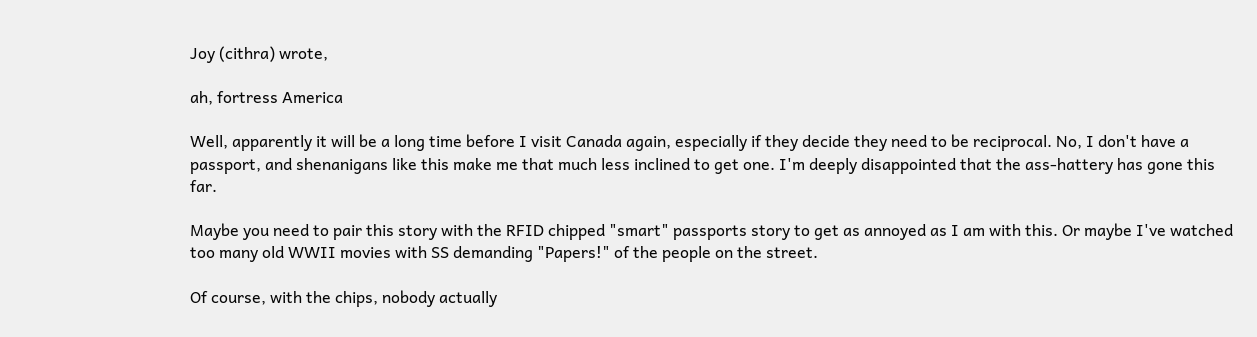Joy (cithra) wrote,

ah, fortress America

Well, apparently it will be a long time before I visit Canada again, especially if they decide they need to be reciprocal. No, I don't have a passport, and shenanigans like this make me that much less inclined to get one. I'm deeply disappointed that the ass-hattery has gone this far.

Maybe you need to pair this story with the RFID chipped "smart" passports story to get as annoyed as I am with this. Or maybe I've watched too many old WWII movies with SS demanding "Papers!" of the people on the street.

Of course, with the chips, nobody actually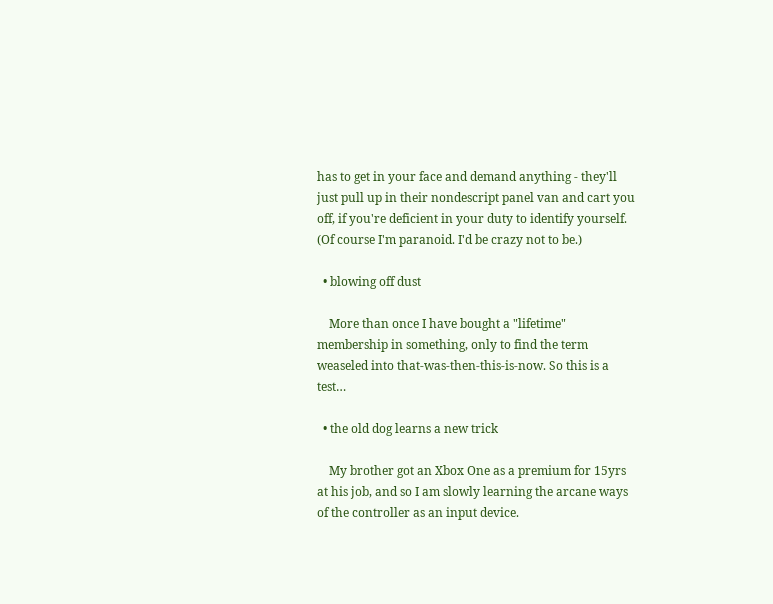has to get in your face and demand anything - they'll just pull up in their nondescript panel van and cart you off, if you're deficient in your duty to identify yourself. (Of course I'm paranoid. I'd be crazy not to be.)

  • blowing off dust

    More than once I have bought a "lifetime" membership in something, only to find the term weaseled into that-was-then-this-is-now. So this is a test…

  • the old dog learns a new trick

    My brother got an Xbox One as a premium for 15yrs at his job, and so I am slowly learning the arcane ways of the controller as an input device.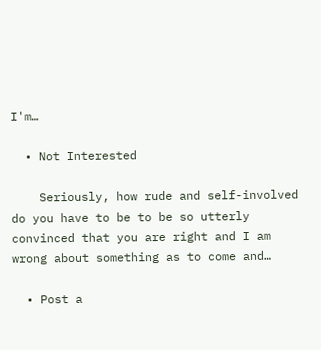I'm…

  • Not Interested

    Seriously, how rude and self-involved do you have to be to be so utterly convinced that you are right and I am wrong about something as to come and…

  • Post a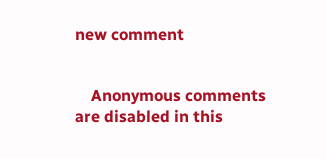new comment


    Anonymous comments are disabled in this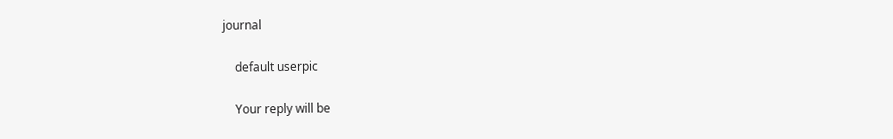journal

    default userpic

    Your reply will be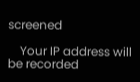screened

    Your IP address will be recorded